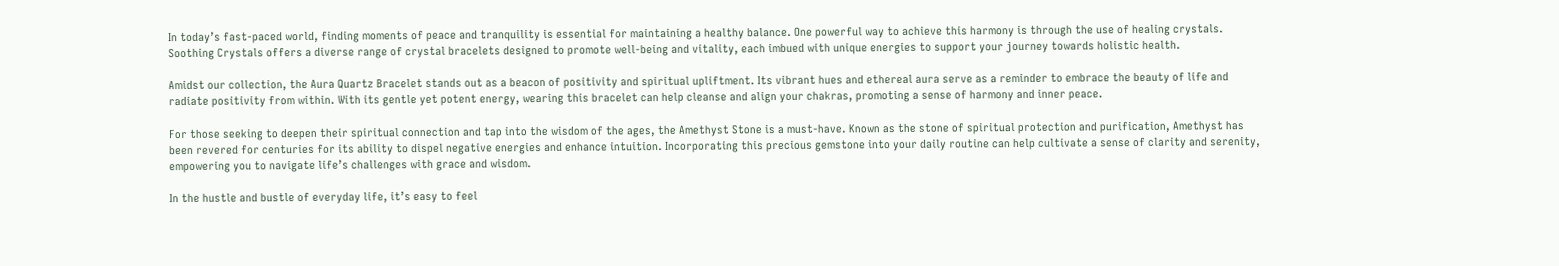In today’s fast-paced world, finding moments of peace and tranquility is essential for maintaining a healthy balance. One powerful way to achieve this harmony is through the use of healing crystals. Soothing Crystals offers a diverse range of crystal bracelets designed to promote well-being and vitality, each imbued with unique energies to support your journey towards holistic health.

Amidst our collection, the Aura Quartz Bracelet stands out as a beacon of positivity and spiritual upliftment. Its vibrant hues and ethereal aura serve as a reminder to embrace the beauty of life and radiate positivity from within. With its gentle yet potent energy, wearing this bracelet can help cleanse and align your chakras, promoting a sense of harmony and inner peace.

For those seeking to deepen their spiritual connection and tap into the wisdom of the ages, the Amethyst Stone is a must-have. Known as the stone of spiritual protection and purification, Amethyst has been revered for centuries for its ability to dispel negative energies and enhance intuition. Incorporating this precious gemstone into your daily routine can help cultivate a sense of clarity and serenity, empowering you to navigate life’s challenges with grace and wisdom.

In the hustle and bustle of everyday life, it’s easy to feel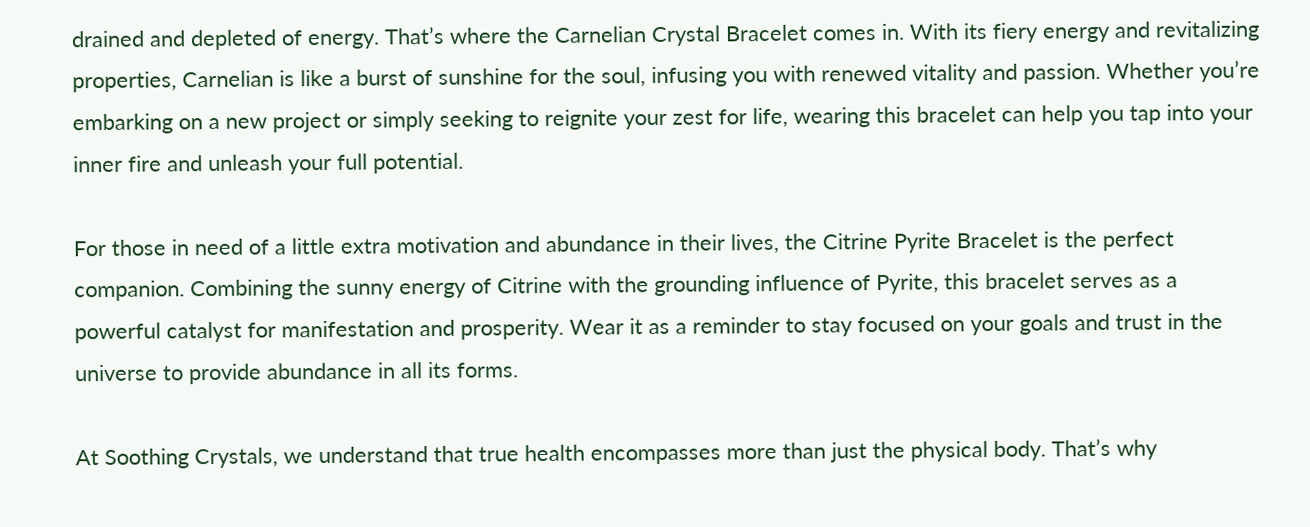drained and depleted of energy. That’s where the Carnelian Crystal Bracelet comes in. With its fiery energy and revitalizing properties, Carnelian is like a burst of sunshine for the soul, infusing you with renewed vitality and passion. Whether you’re embarking on a new project or simply seeking to reignite your zest for life, wearing this bracelet can help you tap into your inner fire and unleash your full potential.

For those in need of a little extra motivation and abundance in their lives, the Citrine Pyrite Bracelet is the perfect companion. Combining the sunny energy of Citrine with the grounding influence of Pyrite, this bracelet serves as a powerful catalyst for manifestation and prosperity. Wear it as a reminder to stay focused on your goals and trust in the universe to provide abundance in all its forms.

At Soothing Crystals, we understand that true health encompasses more than just the physical body. That’s why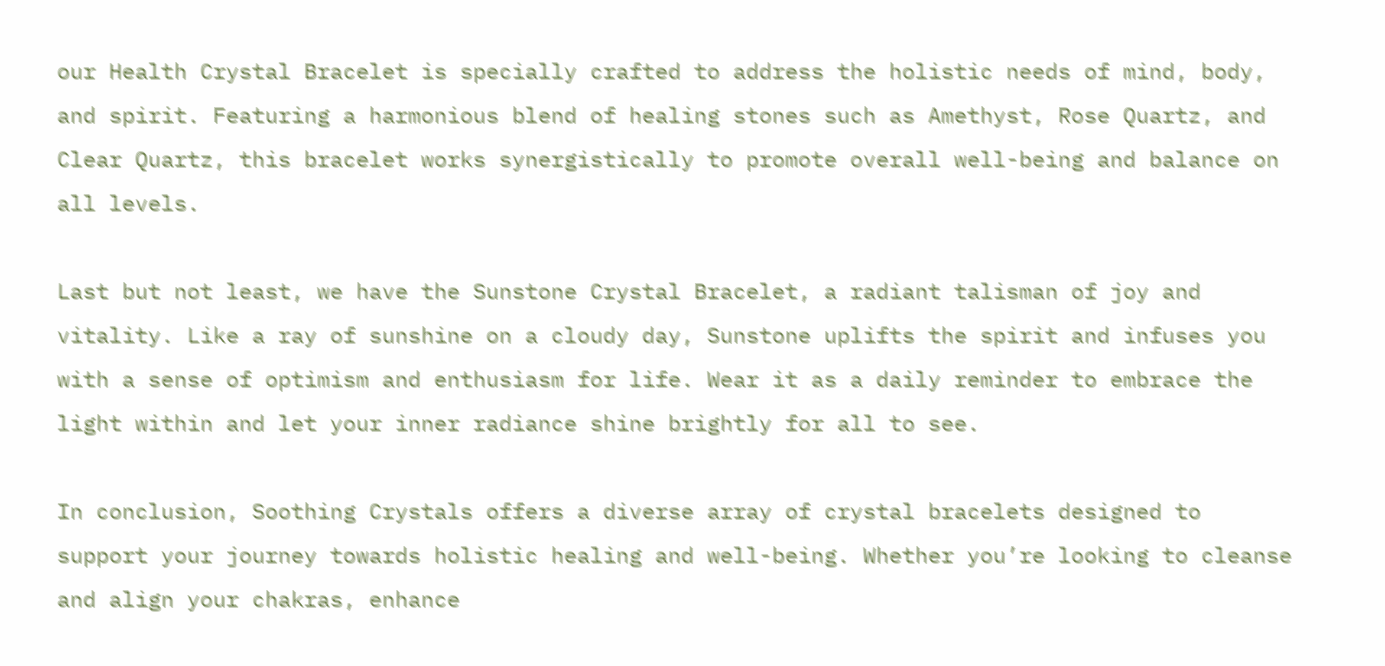our Health Crystal Bracelet is specially crafted to address the holistic needs of mind, body, and spirit. Featuring a harmonious blend of healing stones such as Amethyst, Rose Quartz, and Clear Quartz, this bracelet works synergistically to promote overall well-being and balance on all levels.

Last but not least, we have the Sunstone Crystal Bracelet, a radiant talisman of joy and vitality. Like a ray of sunshine on a cloudy day, Sunstone uplifts the spirit and infuses you with a sense of optimism and enthusiasm for life. Wear it as a daily reminder to embrace the light within and let your inner radiance shine brightly for all to see.

In conclusion, Soothing Crystals offers a diverse array of crystal bracelets designed to support your journey towards holistic healing and well-being. Whether you’re looking to cleanse and align your chakras, enhance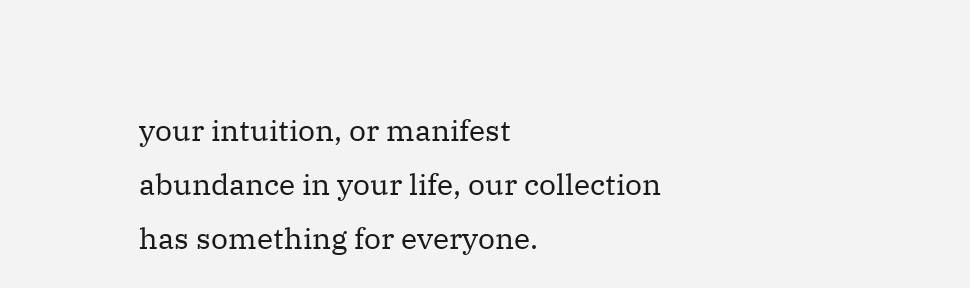your intuition, or manifest abundance in your life, our collection has something for everyone.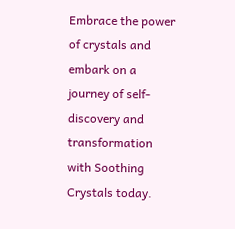Embrace the power of crystals and embark on a journey of self-discovery and transformation with Soothing Crystals today.